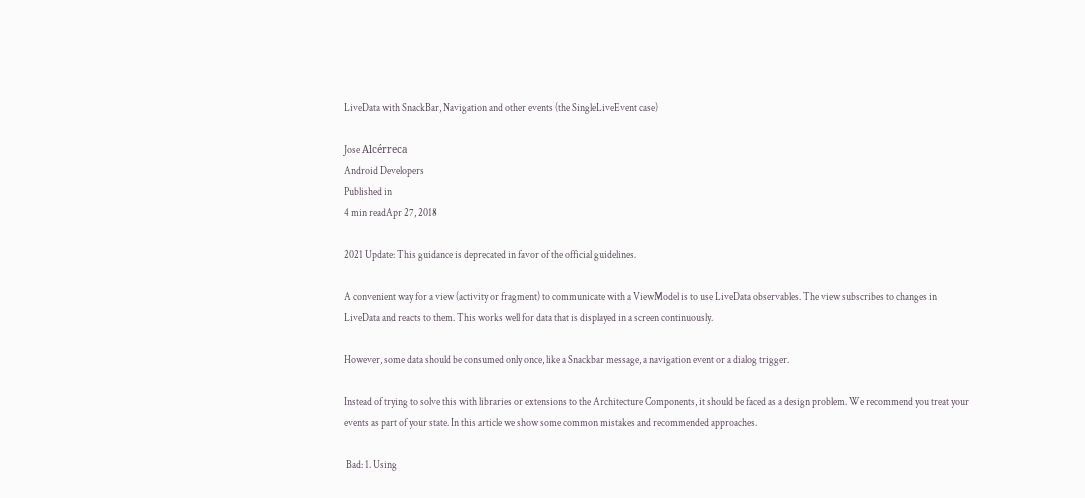LiveData with SnackBar, Navigation and other events (the SingleLiveEvent case)

Jose Alcérreca
Android Developers
Published in
4 min readApr 27, 2018

2021 Update: This guidance is deprecated in favor of the official guidelines.

A convenient way for a view (activity or fragment) to communicate with a ViewModel is to use LiveData observables. The view subscribes to changes in LiveData and reacts to them. This works well for data that is displayed in a screen continuously.

However, some data should be consumed only once, like a Snackbar message, a navigation event or a dialog trigger.

Instead of trying to solve this with libraries or extensions to the Architecture Components, it should be faced as a design problem. We recommend you treat your events as part of your state. In this article we show some common mistakes and recommended approaches.

 Bad: 1. Using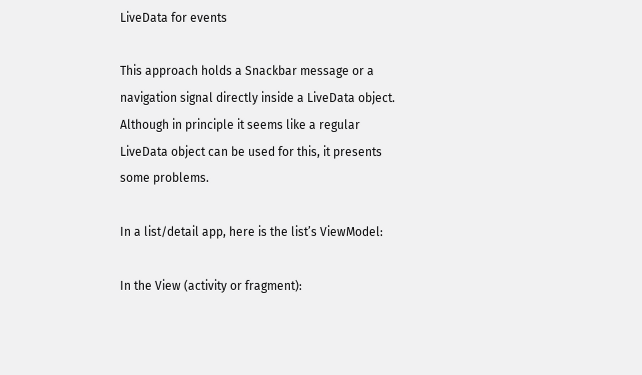LiveData for events

This approach holds a Snackbar message or a navigation signal directly inside a LiveData object. Although in principle it seems like a regular LiveData object can be used for this, it presents some problems.

In a list/detail app, here is the list’s ViewModel:

In the View (activity or fragment):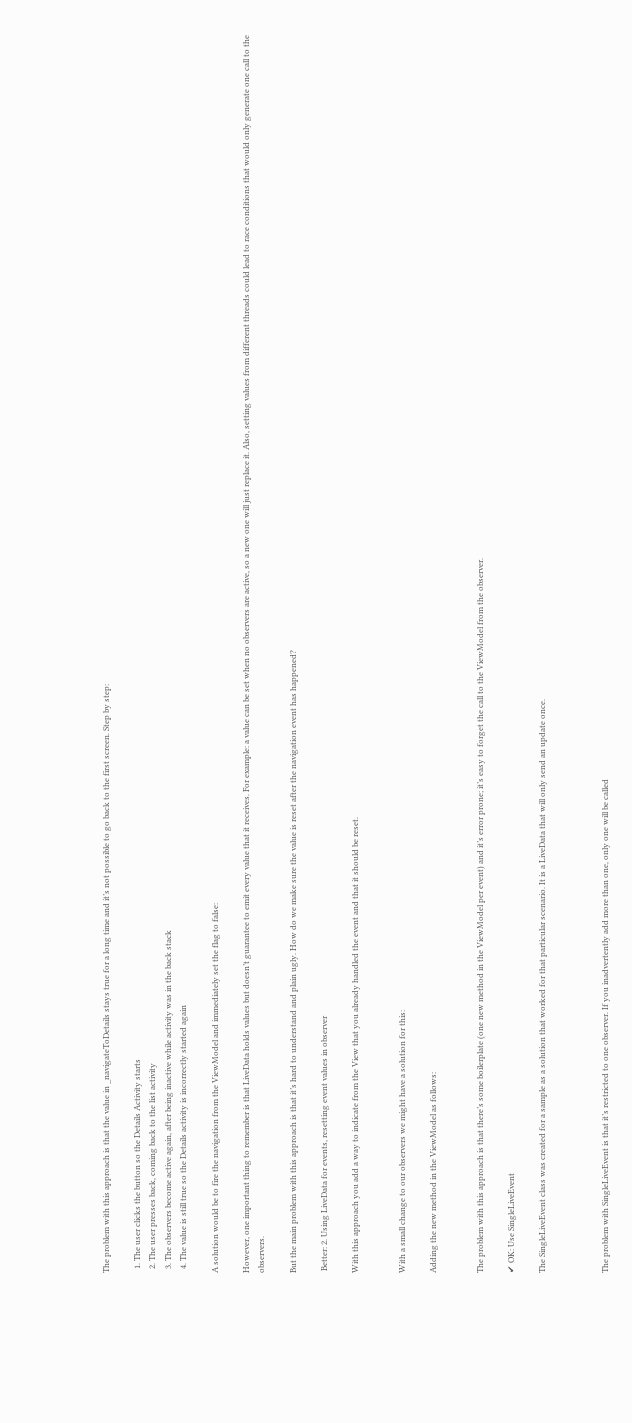The problem with this approach is that the value in _navigateToDetails stays true for a long time and it’s not possible to go back to the first screen. Step by step:

  1. The user clicks the button so the Details Activity starts
  2. The user presses back, coming back to the list activity
  3. The observers become active again, after being inactive while activity was in the back stack
  4. The value is still true so the Details activity is incorrectly started again

A solution would be to fire the navigation from the ViewModel and immediately set the flag to false:

However, one important thing to remember is that LiveData holds values but doesn’t guarantee to emit every value that it receives. For example: a value can be set when no observers are active, so a new one will just replace it. Also, setting values from different threads could lead to race conditions that would only generate one call to the observers.

But the main problem with this approach is that it’s hard to understand and plain ugly. How do we make sure the value is reset after the navigation event has happened?

 Better: 2. Using LiveData for events, resetting event values in observer

With this approach you add a way to indicate from the View that you already handled the event and that it should be reset.


With a small change to our observers we might have a solution for this:

Adding the new method in the ViewModel as follows:


The problem with this approach is that there’s some boilerplate (one new method in the ViewModel per event) and it’s error prone; it’s easy to forget the call to the ViewModel from the observer.

✔ OK: Use SingleLiveEvent

The SingleLiveEvent class was created for a sample as a solution that worked for that particular scenario. It is a LiveData that will only send an update once.



The problem with SingleLiveEvent is that it’s restricted to one observer. If you inadvertently add more than one, only one will be called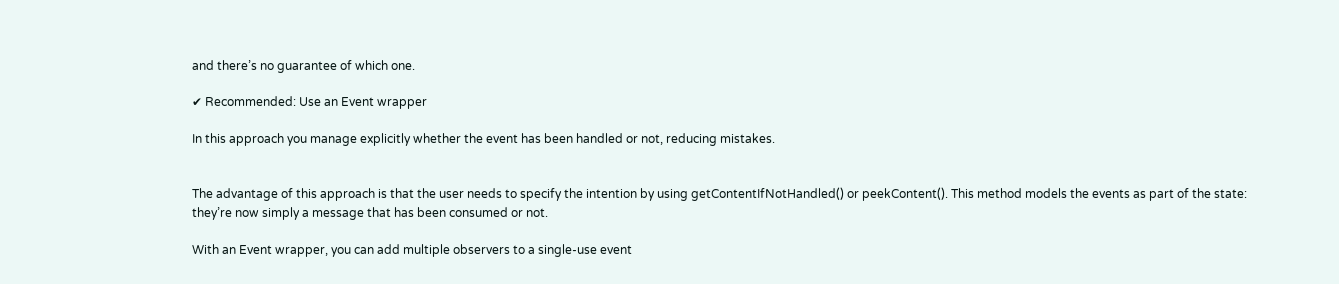and there’s no guarantee of which one.

✔ Recommended: Use an Event wrapper

In this approach you manage explicitly whether the event has been handled or not, reducing mistakes.


The advantage of this approach is that the user needs to specify the intention by using getContentIfNotHandled() or peekContent(). This method models the events as part of the state: they’re now simply a message that has been consumed or not.

With an Event wrapper, you can add multiple observers to a single-use event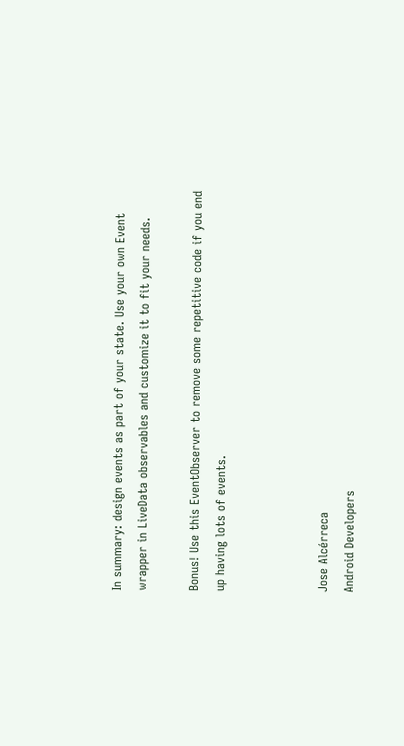In summary: design events as part of your state. Use your own Event wrapper in LiveData observables and customize it to fit your needs.

Bonus! Use this EventObserver to remove some repetitive code if you end up having lots of events.



Jose Alcérreca
Android Developers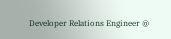Developer Relations Engineer @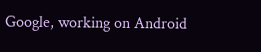Google, working on Android